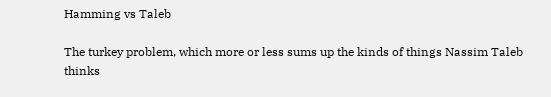Hamming vs Taleb

The turkey problem, which more or less sums up the kinds of things Nassim Taleb thinks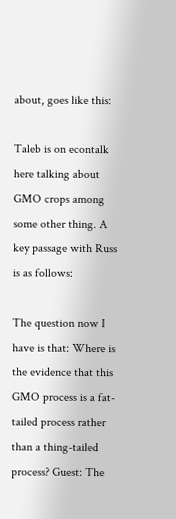about, goes like this:

Taleb is on econtalk here talking about GMO crops among some other thing. A key passage with Russ is as follows:

The question now I have is that: Where is the evidence that this GMO process is a fat-tailed process rather than a thing-tailed process? Guest: The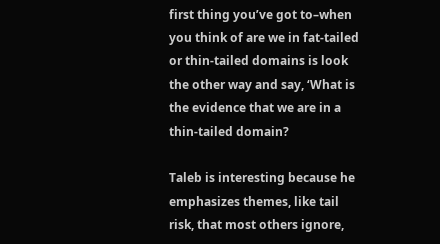first thing you’ve got to–when you think of are we in fat-tailed or thin-tailed domains is look the other way and say, ‘What is the evidence that we are in a thin-tailed domain?

Taleb is interesting because he emphasizes themes, like tail risk, that most others ignore,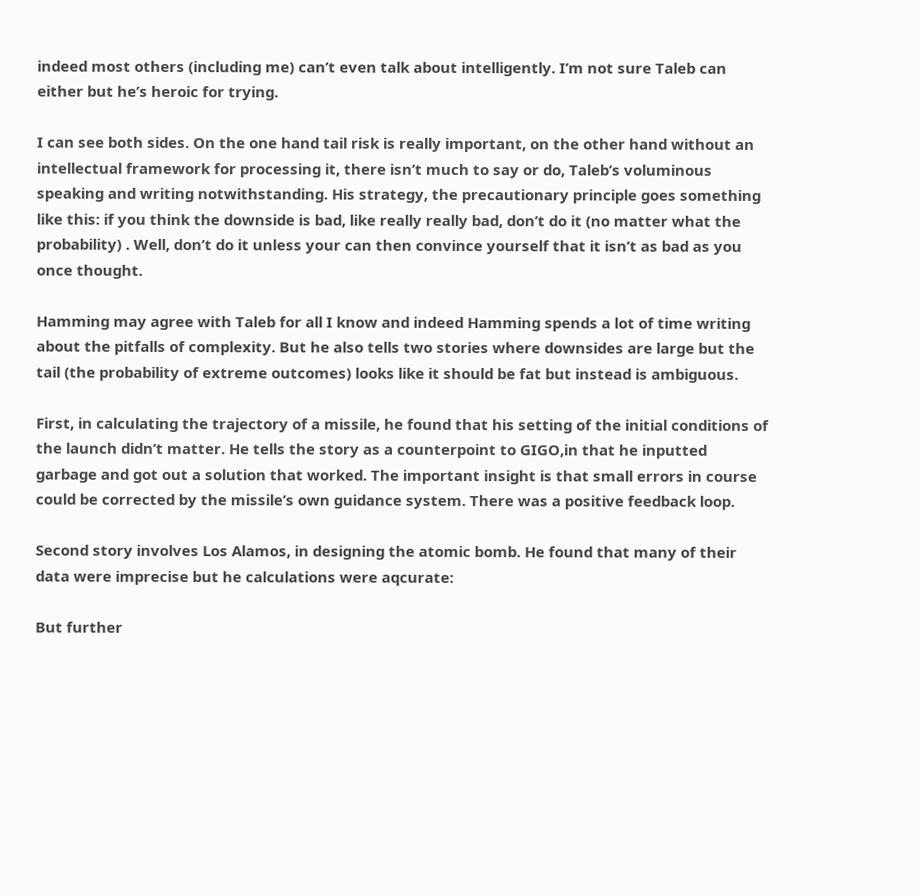indeed most others (including me) can’t even talk about intelligently. I’m not sure Taleb can either but he’s heroic for trying.

I can see both sides. On the one hand tail risk is really important, on the other hand without an intellectual framework for processing it, there isn’t much to say or do, Taleb’s voluminous speaking and writing notwithstanding. His strategy, the precautionary principle goes something like this: if you think the downside is bad, like really really bad, don’t do it (no matter what the probability) . Well, don’t do it unless your can then convince yourself that it isn’t as bad as you once thought.

Hamming may agree with Taleb for all I know and indeed Hamming spends a lot of time writing about the pitfalls of complexity. But he also tells two stories where downsides are large but the tail (the probability of extreme outcomes) looks like it should be fat but instead is ambiguous.

First, in calculating the trajectory of a missile, he found that his setting of the initial conditions of the launch didn’t matter. He tells the story as a counterpoint to GIGO,in that he inputted garbage and got out a solution that worked. The important insight is that small errors in course could be corrected by the missile’s own guidance system. There was a positive feedback loop.

Second story involves Los Alamos, in designing the atomic bomb. He found that many of their data were imprecise but he calculations were aqcurate:

But further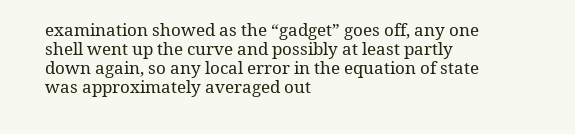examination showed as the “gadget” goes off, any one shell went up the curve and possibly at least partly down again, so any local error in the equation of state was approximately averaged out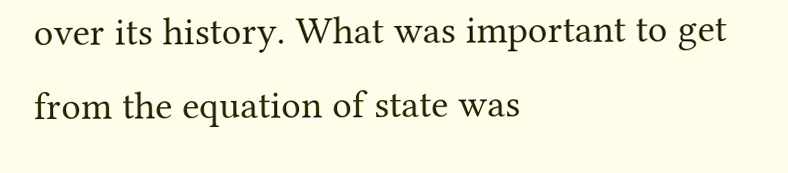over its history. What was important to get from the equation of state was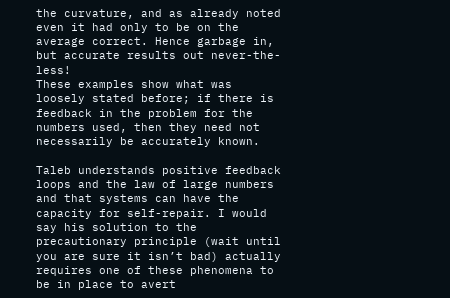the curvature, and as already noted even it had only to be on the average correct. Hence garbage in, but accurate results out never-the-less!
These examples show what was loosely stated before; if there is feedback in the problem for the numbers used, then they need not necessarily be accurately known.

Taleb understands positive feedback loops and the law of large numbers and that systems can have the capacity for self-repair. I would say his solution to the precautionary principle (wait until you are sure it isn’t bad) actually requires one of these phenomena to be in place to avert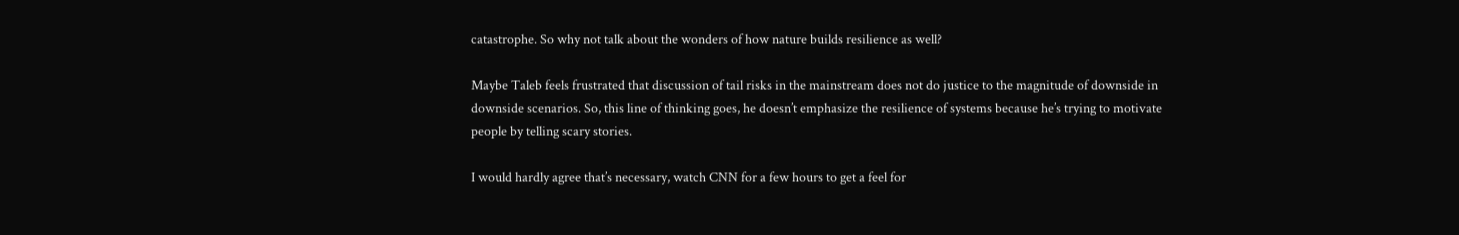catastrophe. So why not talk about the wonders of how nature builds resilience as well?

Maybe Taleb feels frustrated that discussion of tail risks in the mainstream does not do justice to the magnitude of downside in downside scenarios. So, this line of thinking goes, he doesn’t emphasize the resilience of systems because he’s trying to motivate people by telling scary stories.

I would hardly agree that’s necessary, watch CNN for a few hours to get a feel for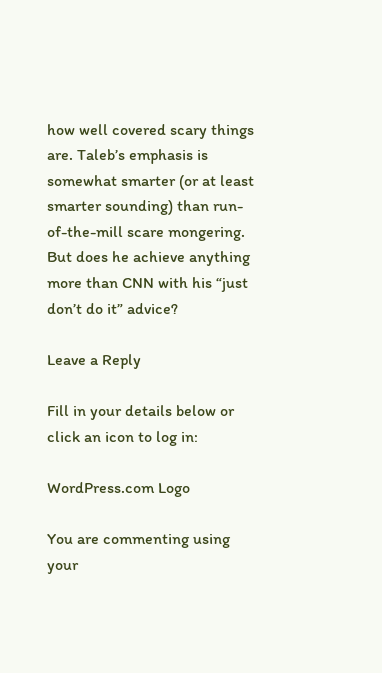how well covered scary things are. Taleb’s emphasis is somewhat smarter (or at least smarter sounding) than run-of-the-mill scare mongering. But does he achieve anything more than CNN with his “just don’t do it” advice?

Leave a Reply

Fill in your details below or click an icon to log in:

WordPress.com Logo

You are commenting using your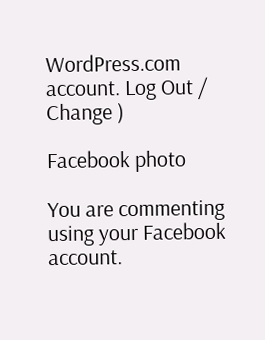WordPress.com account. Log Out /  Change )

Facebook photo

You are commenting using your Facebook account.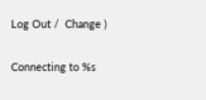Log Out /  Change )

Connecting to %s